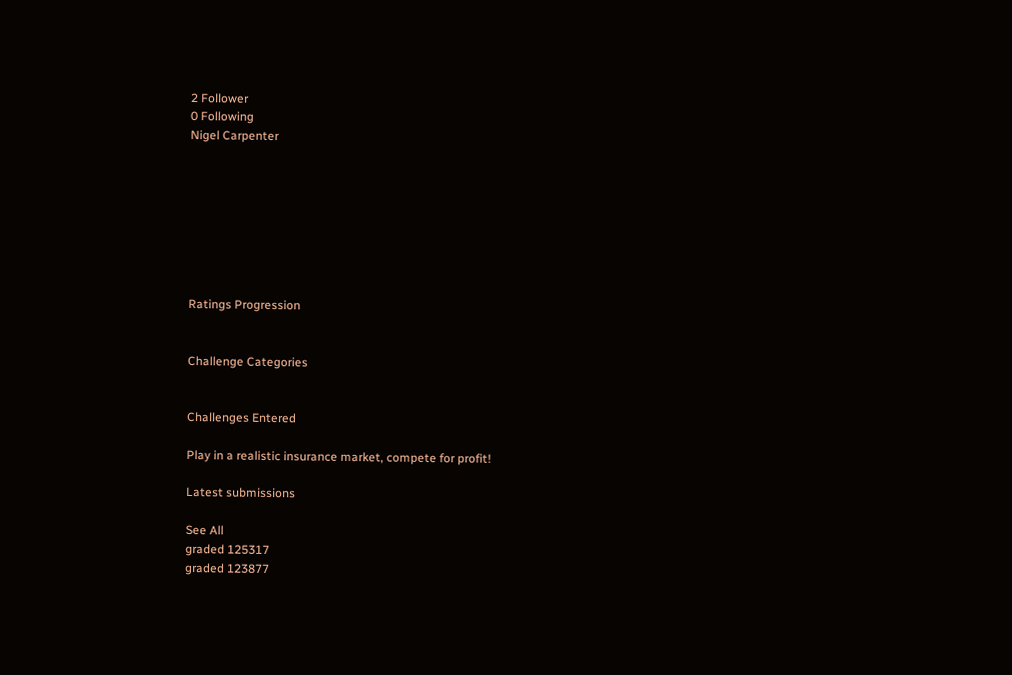2 Follower
0 Following
Nigel Carpenter








Ratings Progression


Challenge Categories


Challenges Entered

Play in a realistic insurance market, compete for profit!

Latest submissions

See All
graded 125317
graded 123877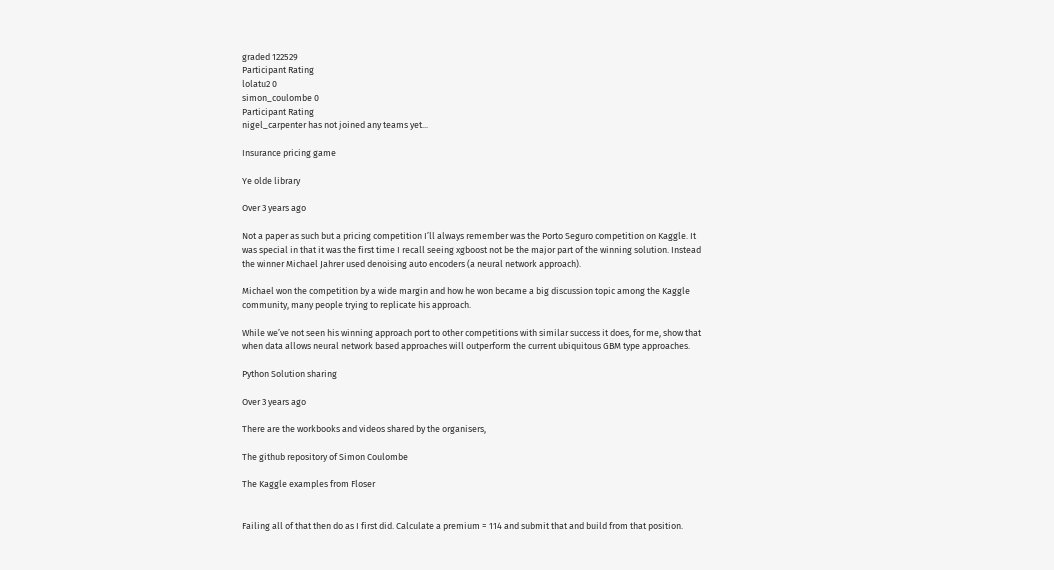graded 122529
Participant Rating
lolatu2 0
simon_coulombe 0
Participant Rating
nigel_carpenter has not joined any teams yet...

Insurance pricing game

Ye olde library

Over 3 years ago

Not a paper as such but a pricing competition I’ll always remember was the Porto Seguro competition on Kaggle. It was special in that it was the first time I recall seeing xgboost not be the major part of the winning solution. Instead the winner Michael Jahrer used denoising auto encoders (a neural network approach).

Michael won the competition by a wide margin and how he won became a big discussion topic among the Kaggle community, many people trying to replicate his approach.

While we’ve not seen his winning approach port to other competitions with similar success it does, for me, show that when data allows neural network based approaches will outperform the current ubiquitous GBM type approaches.

Python Solution sharing

Over 3 years ago

There are the workbooks and videos shared by the organisers,

The github repository of Simon Coulombe

The Kaggle examples from Floser


Failing all of that then do as I first did. Calculate a premium = 114 and submit that and build from that position.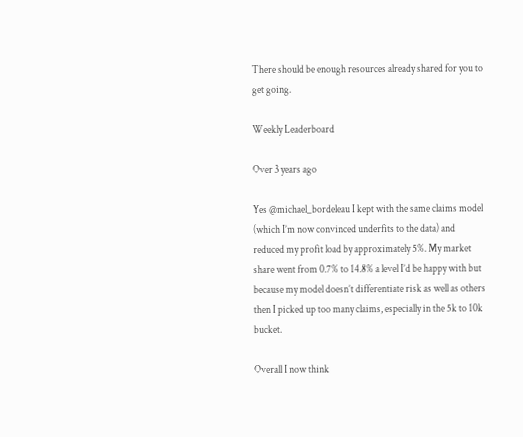There should be enough resources already shared for you to get going.

Weekly Leaderboard

Over 3 years ago

Yes @michael_bordeleau I kept with the same claims model (which I’m now convinced underfits to the data) and reduced my profit load by approximately 5%. My market share went from 0.7% to 14.8% a level I’d be happy with but because my model doesn’t differentiate risk as well as others then I picked up too many claims, especially in the 5k to 10k bucket.

Overall I now think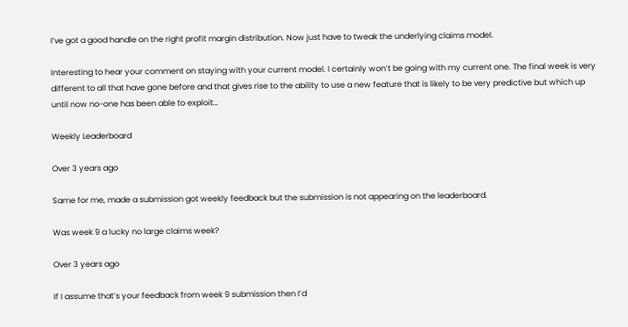I’ve got a good handle on the right profit margin distribution. Now just have to tweak the underlying claims model.

Interesting to hear your comment on staying with your current model. I certainly won’t be going with my current one. The final week is very different to all that have gone before and that gives rise to the ability to use a new feature that is likely to be very predictive but which up until now no-one has been able to exploit…

Weekly Leaderboard

Over 3 years ago

Same for me, made a submission got weekly feedback but the submission is not appearing on the leaderboard.

Was week 9 a lucky no large claims week?

Over 3 years ago

If I assume that’s your feedback from week 9 submission then I’d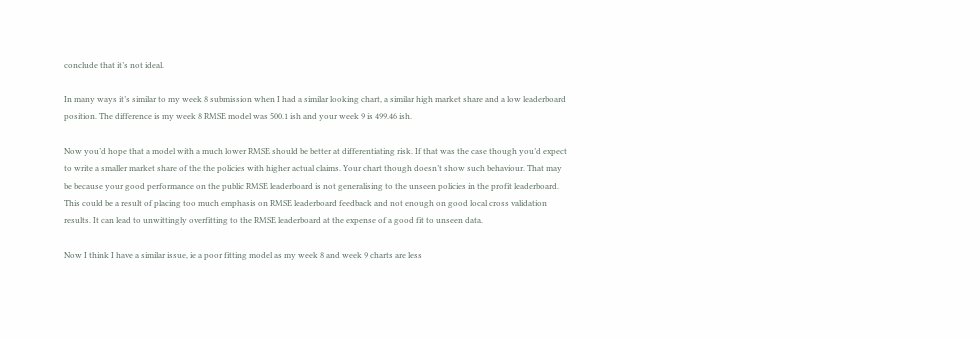conclude that it’s not ideal.

In many ways it’s similar to my week 8 submission when I had a similar looking chart, a similar high market share and a low leaderboard position. The difference is my week 8 RMSE model was 500.1 ish and your week 9 is 499.46 ish.

Now you’d hope that a model with a much lower RMSE should be better at differentiating risk. If that was the case though you’d expect to write a smaller market share of the the policies with higher actual claims. Your chart though doesn’t show such behaviour. That may be because your good performance on the public RMSE leaderboard is not generalising to the unseen policies in the profit leaderboard. This could be a result of placing too much emphasis on RMSE leaderboard feedback and not enough on good local cross validation results. It can lead to unwittingly overfitting to the RMSE leaderboard at the expense of a good fit to unseen data.

Now I think I have a similar issue, ie a poor fitting model as my week 8 and week 9 charts are less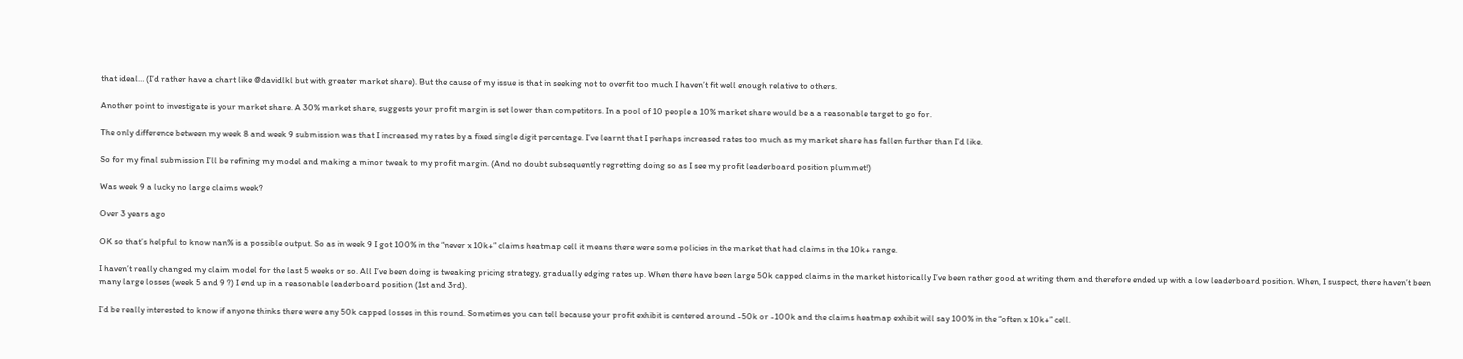that ideal… (I’d rather have a chart like @davidlkl but with greater market share). But the cause of my issue is that in seeking not to overfit too much I haven’t fit well enough relative to others.

Another point to investigate is your market share. A 30% market share, suggests your profit margin is set lower than competitors. In a pool of 10 people a 10% market share would be a a reasonable target to go for.

The only difference between my week 8 and week 9 submission was that I increased my rates by a fixed single digit percentage. I’ve learnt that I perhaps increased rates too much as my market share has fallen further than I’d like.

So for my final submission I’ll be refining my model and making a minor tweak to my profit margin. (And no doubt subsequently regretting doing so as I see my profit leaderboard position plummet!)

Was week 9 a lucky no large claims week?

Over 3 years ago

OK so that’s helpful to know nan% is a possible output. So as in week 9 I got 100% in the “never x 10k+” claims heatmap cell it means there were some policies in the market that had claims in the 10k+ range.

I haven’t really changed my claim model for the last 5 weeks or so. All I’ve been doing is tweaking pricing strategy, gradually edging rates up. When there have been large 50k capped claims in the market historically I’ve been rather good at writing them and therefore ended up with a low leaderboard position. When, I suspect, there haven’t been many large losses (week 5 and 9 ?) I end up in a reasonable leaderboard position (1st and 3rd).

I’d be really interested to know if anyone thinks there were any 50k capped losses in this round. Sometimes you can tell because your profit exhibit is centered around -50k or -100k and the claims heatmap exhibit will say 100% in the “often x 10k+” cell.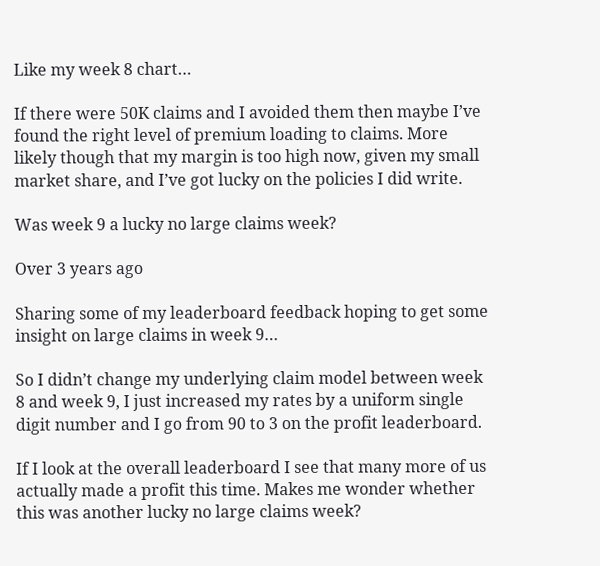Like my week 8 chart…

If there were 50K claims and I avoided them then maybe I’ve found the right level of premium loading to claims. More likely though that my margin is too high now, given my small market share, and I’ve got lucky on the policies I did write.

Was week 9 a lucky no large claims week?

Over 3 years ago

Sharing some of my leaderboard feedback hoping to get some insight on large claims in week 9…

So I didn’t change my underlying claim model between week 8 and week 9, I just increased my rates by a uniform single digit number and I go from 90 to 3 on the profit leaderboard.

If I look at the overall leaderboard I see that many more of us actually made a profit this time. Makes me wonder whether this was another lucky no large claims week?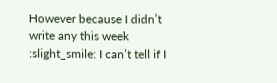However because I didn’t write any this week :slight_smile: I can’t tell if I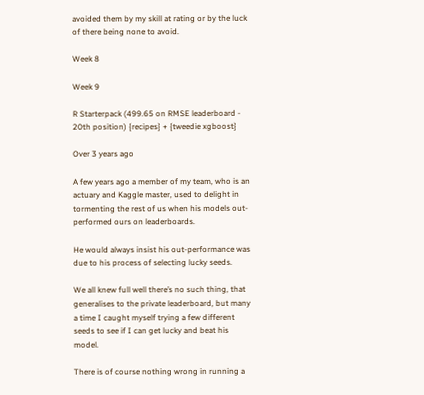avoided them by my skill at rating or by the luck of there being none to avoid.

Week 8

Week 9

R Starterpack (499.65 on RMSE leaderboard - 20th position) {recipes} + {tweedie xgboost}

Over 3 years ago

A few years ago a member of my team, who is an actuary and Kaggle master, used to delight in tormenting the rest of us when his models out-performed ours on leaderboards.

He would always insist his out-performance was due to his process of selecting lucky seeds.

We all knew full well there’s no such thing, that generalises to the private leaderboard, but many a time I caught myself trying a few different seeds to see if I can get lucky and beat his model.

There is of course nothing wrong in running a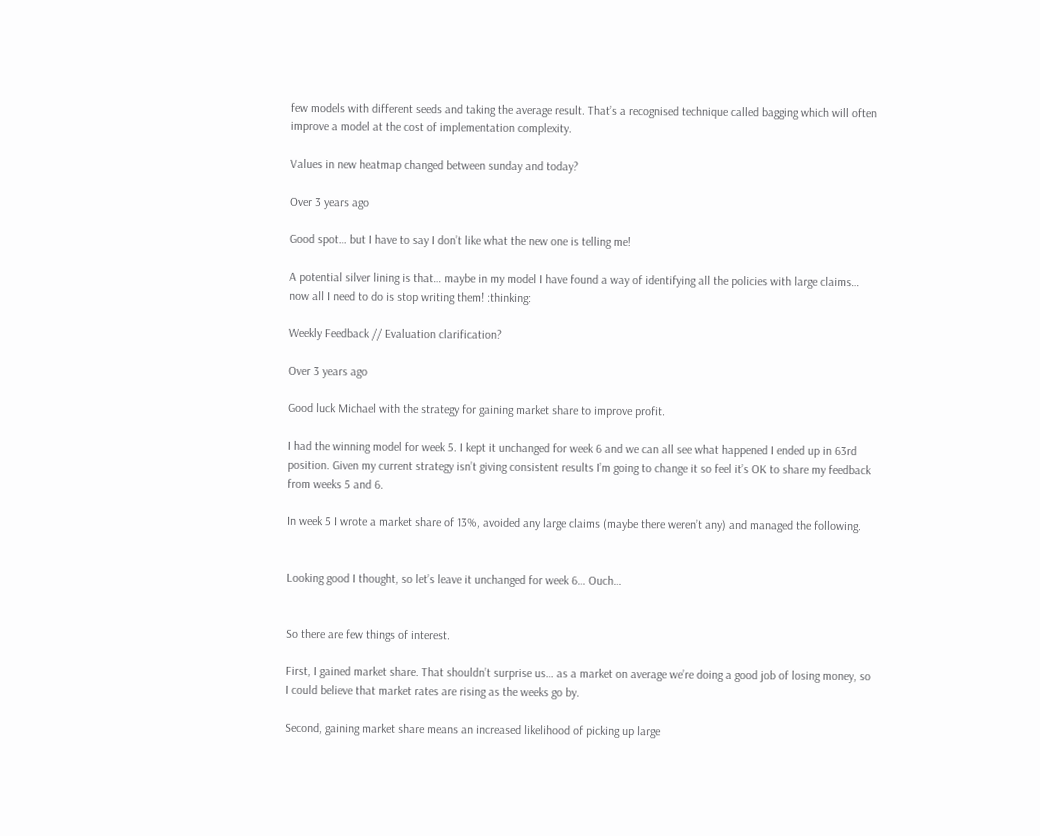few models with different seeds and taking the average result. That’s a recognised technique called bagging which will often improve a model at the cost of implementation complexity.

Values in new heatmap changed between sunday and today?

Over 3 years ago

Good spot… but I have to say I don’t like what the new one is telling me!

A potential silver lining is that… maybe in my model I have found a way of identifying all the policies with large claims… now all I need to do is stop writing them! :thinking:

Weekly Feedback // Evaluation clarification?

Over 3 years ago

Good luck Michael with the strategy for gaining market share to improve profit.

I had the winning model for week 5. I kept it unchanged for week 6 and we can all see what happened I ended up in 63rd position. Given my current strategy isn’t giving consistent results I’m going to change it so feel it’s OK to share my feedback from weeks 5 and 6.

In week 5 I wrote a market share of 13%, avoided any large claims (maybe there weren’t any) and managed the following.


Looking good I thought, so let’s leave it unchanged for week 6… Ouch…


So there are few things of interest.

First, I gained market share. That shouldn’t surprise us… as a market on average we’re doing a good job of losing money, so I could believe that market rates are rising as the weeks go by.

Second, gaining market share means an increased likelihood of picking up large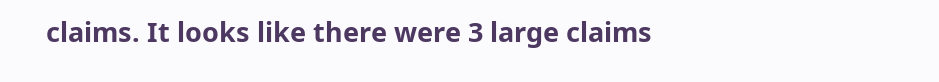claims. It looks like there were 3 large claims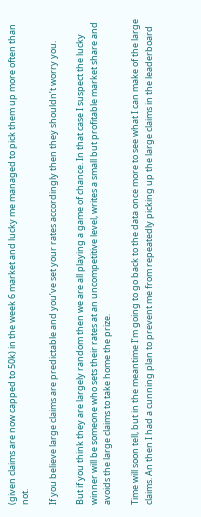(given claims are now capped to 50k) in the week 6 market and lucky me managed to pick them up more often than not.

If you believe large claims are predictable and you’ve set your rates accordingly then they shouldn’t worry you.

But if you think they are largely random then we are all playing a game of chance. In that case I suspect the lucky winner will be someone who sets their rates at an uncompetitive level, writes a small but profitable market share and avoids the large claims to take home the prize.

Time will soon tell, but in the meantime I’m going to go back to the data once more to see what I can make of the large claims. An then I had a cunning plan to prevent me from repeatedly picking up the large claims in the leaderboard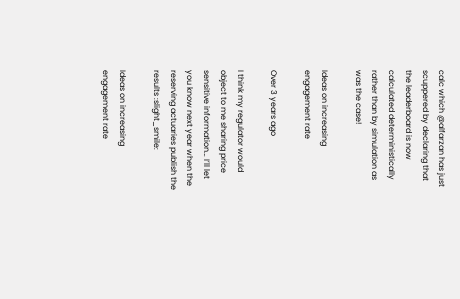calc which @alfarzan has just scuppered by declaring that the leaderboard is now calculated deterministically rather than by simulation as was the case!

Ideas on increasing engagement rate

Over 3 years ago

I think my regulator would object to me sharing price sensitive information… I’ll let you know next year when the reserving actuaries publish the results :slight_smile:

Ideas on increasing engagement rate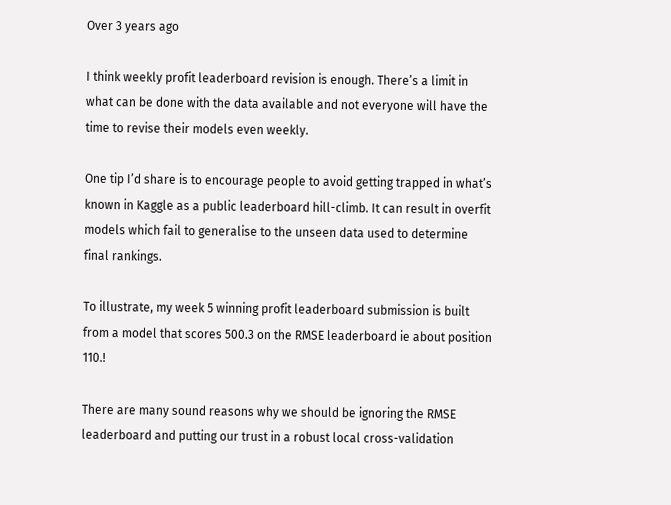Over 3 years ago

I think weekly profit leaderboard revision is enough. There’s a limit in what can be done with the data available and not everyone will have the time to revise their models even weekly.

One tip I’d share is to encourage people to avoid getting trapped in what’s known in Kaggle as a public leaderboard hill-climb. It can result in overfit models which fail to generalise to the unseen data used to determine final rankings.

To illustrate, my week 5 winning profit leaderboard submission is built from a model that scores 500.3 on the RMSE leaderboard ie about position 110.!

There are many sound reasons why we should be ignoring the RMSE leaderboard and putting our trust in a robust local cross-validation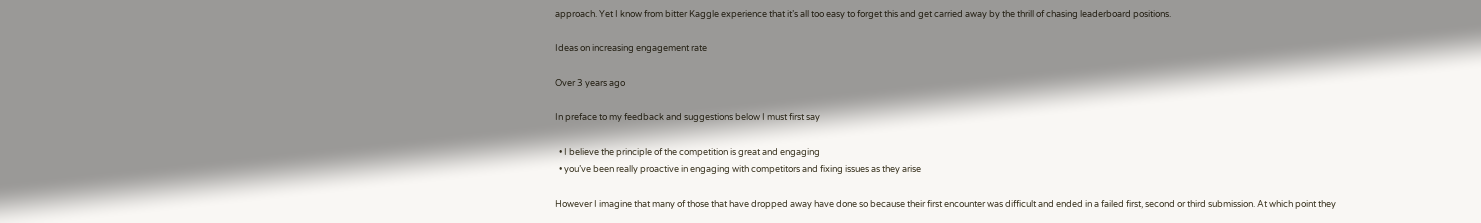approach. Yet I know from bitter Kaggle experience that it’s all too easy to forget this and get carried away by the thrill of chasing leaderboard positions.

Ideas on increasing engagement rate

Over 3 years ago

In preface to my feedback and suggestions below I must first say

  • I believe the principle of the competition is great and engaging
  • you’ve been really proactive in engaging with competitors and fixing issues as they arise

However I imagine that many of those that have dropped away have done so because their first encounter was difficult and ended in a failed first, second or third submission. At which point they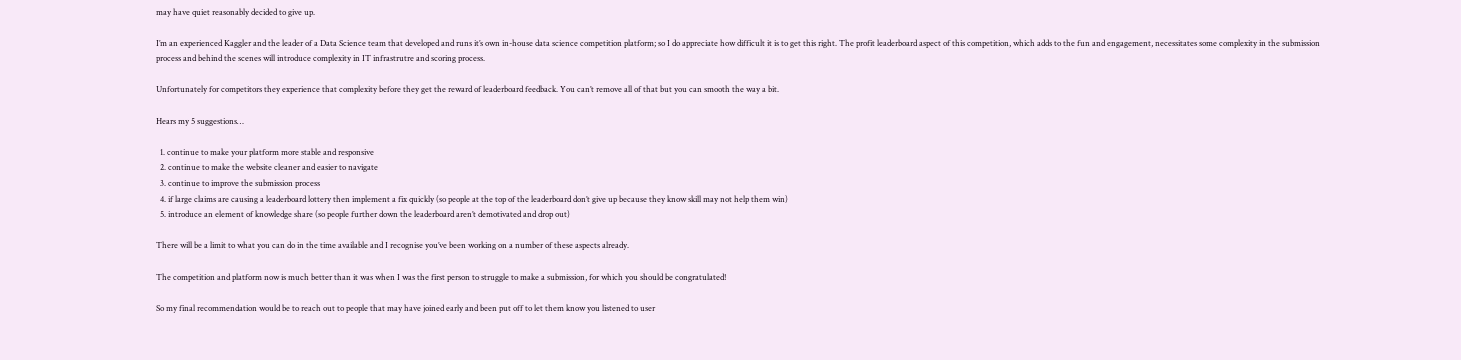may have quiet reasonably decided to give up.

I’m an experienced Kaggler and the leader of a Data Science team that developed and runs it’s own in-house data science competition platform; so I do appreciate how difficult it is to get this right. The profit leaderboard aspect of this competition, which adds to the fun and engagement, necessitates some complexity in the submission process and behind the scenes will introduce complexity in IT infrastrutre and scoring process.

Unfortunately for competitors they experience that complexity before they get the reward of leaderboard feedback. You can’t remove all of that but you can smooth the way a bit.

Hears my 5 suggestions…

  1. continue to make your platform more stable and responsive
  2. continue to make the website cleaner and easier to navigate
  3. continue to improve the submission process
  4. if large claims are causing a leaderboard lottery then implement a fix quickly (so people at the top of the leaderboard don’t give up because they know skill may not help them win)
  5. introduce an element of knowledge share (so people further down the leaderboard aren’t demotivated and drop out)

There will be a limit to what you can do in the time available and I recognise you’ve been working on a number of these aspects already.

The competition and platform now is much better than it was when I was the first person to struggle to make a submission, for which you should be congratulated!

So my final recommendation would be to reach out to people that may have joined early and been put off to let them know you listened to user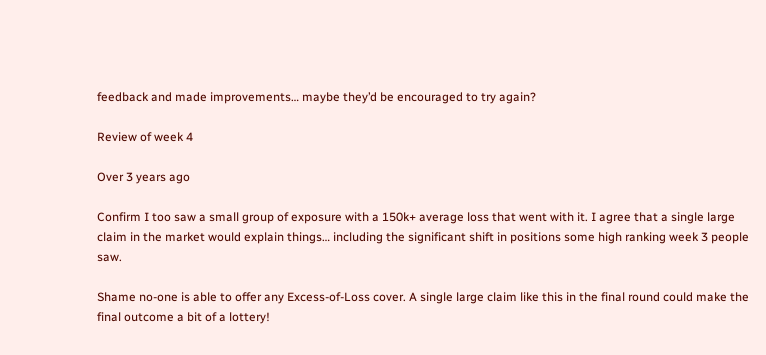feedback and made improvements… maybe they’d be encouraged to try again?

Review of week 4

Over 3 years ago

Confirm I too saw a small group of exposure with a 150k+ average loss that went with it. I agree that a single large claim in the market would explain things… including the significant shift in positions some high ranking week 3 people saw.

Shame no-one is able to offer any Excess-of-Loss cover. A single large claim like this in the final round could make the final outcome a bit of a lottery!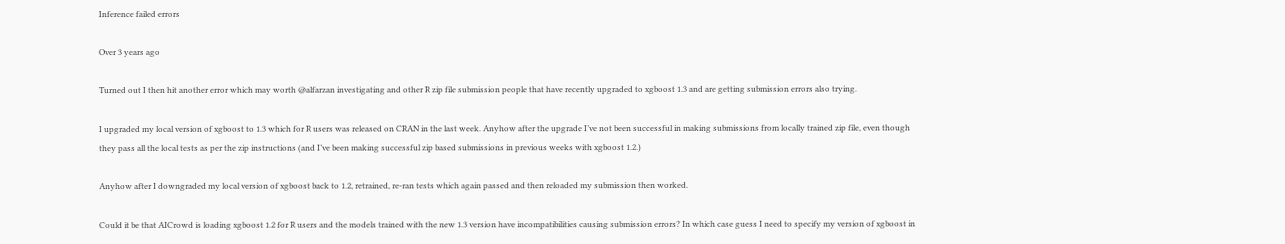Inference failed errors

Over 3 years ago

Turned out I then hit another error which may worth @alfarzan investigating and other R zip file submission people that have recently upgraded to xgboost 1.3 and are getting submission errors also trying.

I upgraded my local version of xgboost to 1.3 which for R users was released on CRAN in the last week. Anyhow after the upgrade I’ve not been successful in making submissions from locally trained zip file, even though they pass all the local tests as per the zip instructions (and I’ve been making successful zip based submissions in previous weeks with xgboost 1.2.)

Anyhow after I downgraded my local version of xgboost back to 1.2, retrained, re-ran tests which again passed and then reloaded my submission then worked.

Could it be that AICrowd is loading xgboost 1.2 for R users and the models trained with the new 1.3 version have incompatibilities causing submission errors? In which case guess I need to specify my version of xgboost in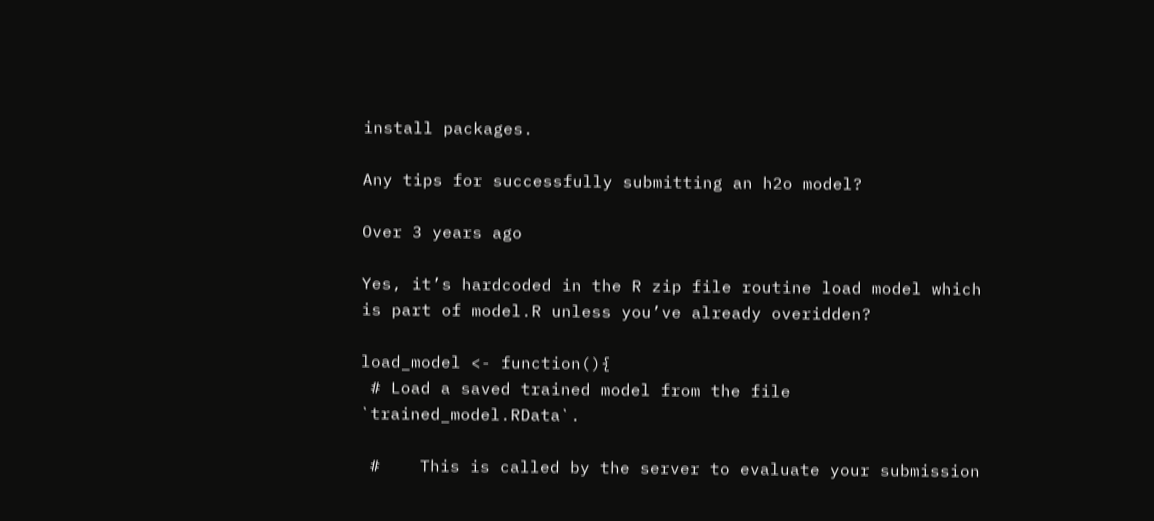install packages.

Any tips for successfully submitting an h2o model?

Over 3 years ago

Yes, it’s hardcoded in the R zip file routine load model which is part of model.R unless you’ve already overidden?

load_model <- function(){
 # Load a saved trained model from the file `trained_model.RData`.

 #    This is called by the server to evaluate your submission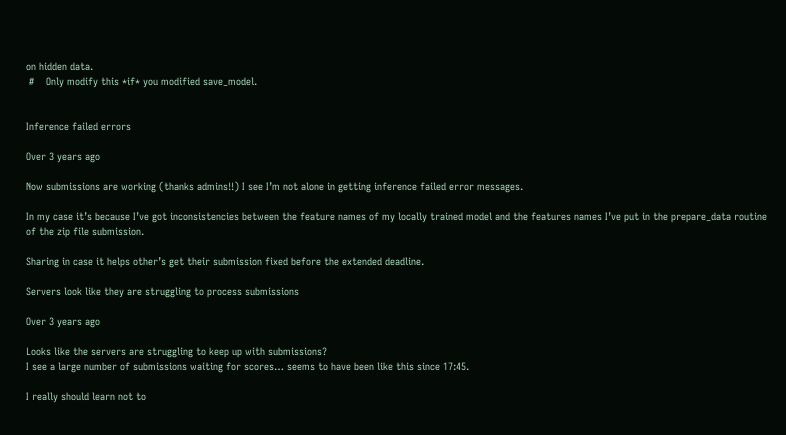on hidden data.
 #    Only modify this *if* you modified save_model.


Inference failed errors

Over 3 years ago

Now submissions are working (thanks admins!!) I see I’m not alone in getting inference failed error messages.

In my case it’s because I’ve got inconsistencies between the feature names of my locally trained model and the features names I’ve put in the prepare_data routine of the zip file submission.

Sharing in case it helps other’s get their submission fixed before the extended deadline.

Servers look like they are struggling to process submissions

Over 3 years ago

Looks like the servers are struggling to keep up with submissions?
I see a large number of submissions waiting for scores… seems to have been like this since 17:45.

I really should learn not to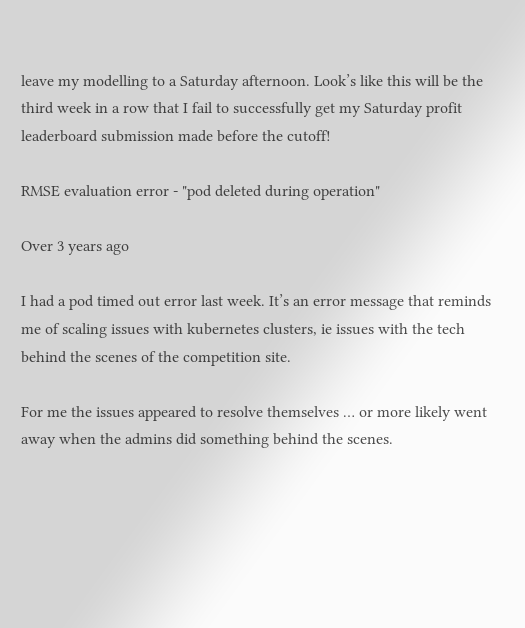leave my modelling to a Saturday afternoon. Look’s like this will be the third week in a row that I fail to successfully get my Saturday profit leaderboard submission made before the cutoff!

RMSE evaluation error - "pod deleted during operation"

Over 3 years ago

I had a pod timed out error last week. It’s an error message that reminds me of scaling issues with kubernetes clusters, ie issues with the tech behind the scenes of the competition site.

For me the issues appeared to resolve themselves … or more likely went away when the admins did something behind the scenes.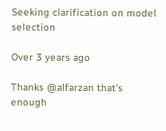Seeking clarification on model selection

Over 3 years ago

Thanks @alfarzan that’s enough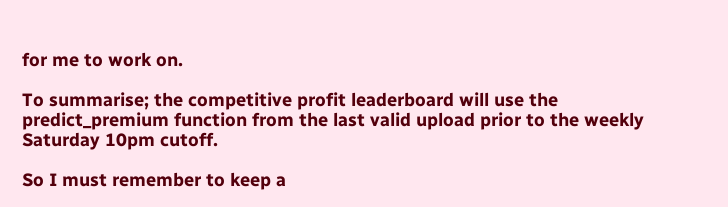for me to work on.

To summarise; the competitive profit leaderboard will use the predict_premium function from the last valid upload prior to the weekly Saturday 10pm cutoff.

So I must remember to keep a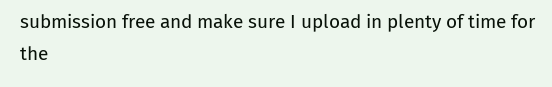submission free and make sure I upload in plenty of time for the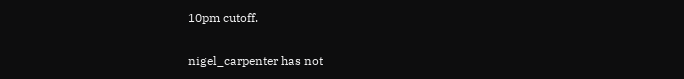10pm cutoff.

nigel_carpenter has not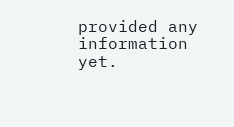provided any information yet.